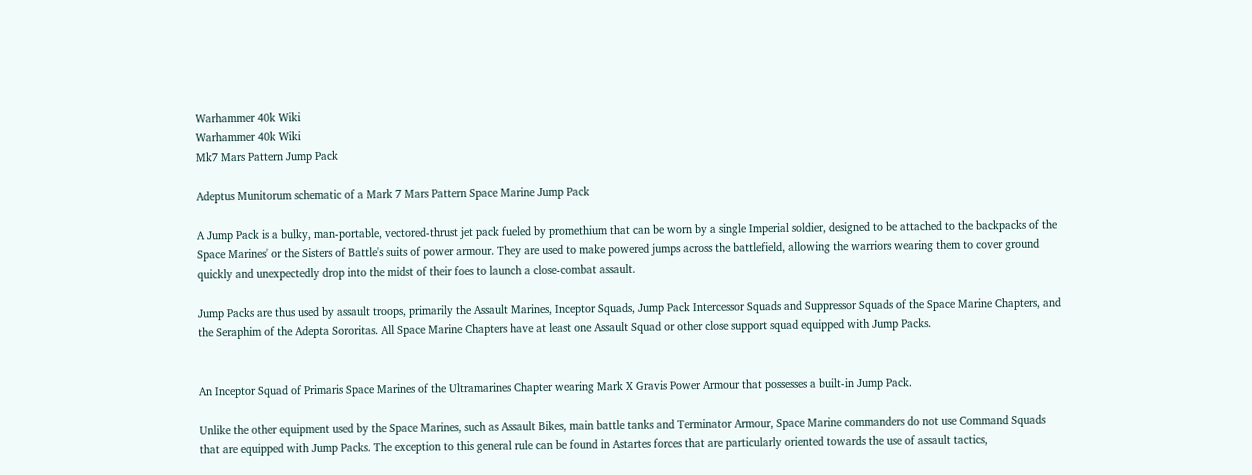Warhammer 40k Wiki
Warhammer 40k Wiki
Mk7 Mars Pattern Jump Pack

Adeptus Munitorum schematic of a Mark 7 Mars Pattern Space Marine Jump Pack

A Jump Pack is a bulky, man-portable, vectored-thrust jet pack fueled by promethium that can be worn by a single Imperial soldier, designed to be attached to the backpacks of the Space Marines' or the Sisters of Battle's suits of power armour. They are used to make powered jumps across the battlefield, allowing the warriors wearing them to cover ground quickly and unexpectedly drop into the midst of their foes to launch a close-combat assault.

Jump Packs are thus used by assault troops, primarily the Assault Marines, Inceptor Squads, Jump Pack Intercessor Squads and Suppressor Squads of the Space Marine Chapters, and the Seraphim of the Adepta Sororitas. All Space Marine Chapters have at least one Assault Squad or other close support squad equipped with Jump Packs.


An Inceptor Squad of Primaris Space Marines of the Ultramarines Chapter wearing Mark X Gravis Power Armour that possesses a built-in Jump Pack.

Unlike the other equipment used by the Space Marines, such as Assault Bikes, main battle tanks and Terminator Armour, Space Marine commanders do not use Command Squads that are equipped with Jump Packs. The exception to this general rule can be found in Astartes forces that are particularly oriented towards the use of assault tactics,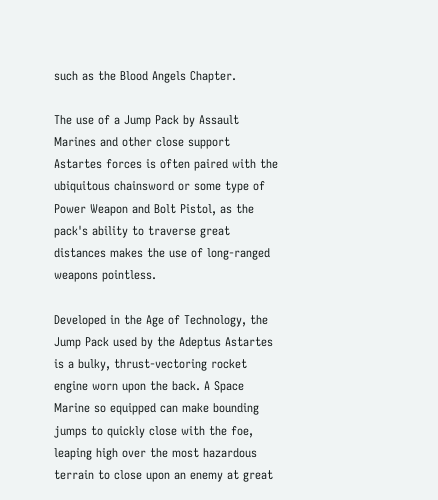such as the Blood Angels Chapter.

The use of a Jump Pack by Assault Marines and other close support Astartes forces is often paired with the ubiquitous chainsword or some type of Power Weapon and Bolt Pistol, as the pack's ability to traverse great distances makes the use of long-ranged weapons pointless.

Developed in the Age of Technology, the Jump Pack used by the Adeptus Astartes is a bulky, thrust-vectoring rocket engine worn upon the back. A Space Marine so equipped can make bounding jumps to quickly close with the foe, leaping high over the most hazardous terrain to close upon an enemy at great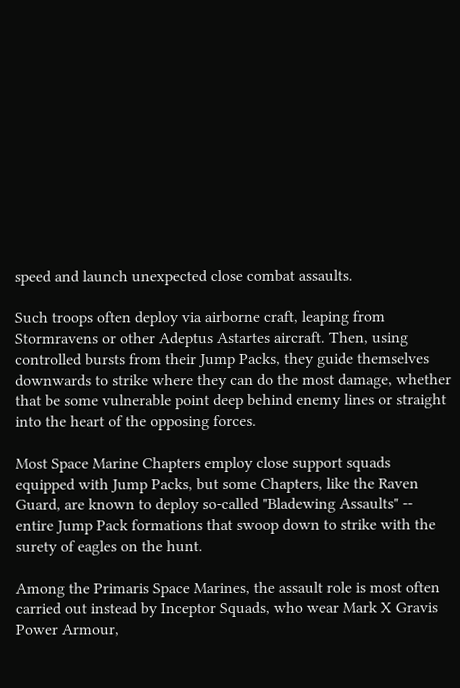speed and launch unexpected close combat assaults.

Such troops often deploy via airborne craft, leaping from Stormravens or other Adeptus Astartes aircraft. Then, using controlled bursts from their Jump Packs, they guide themselves downwards to strike where they can do the most damage, whether that be some vulnerable point deep behind enemy lines or straight into the heart of the opposing forces.

Most Space Marine Chapters employ close support squads equipped with Jump Packs, but some Chapters, like the Raven Guard, are known to deploy so-called "Bladewing Assaults" -- entire Jump Pack formations that swoop down to strike with the surety of eagles on the hunt.

Among the Primaris Space Marines, the assault role is most often carried out instead by Inceptor Squads, who wear Mark X Gravis Power Armour,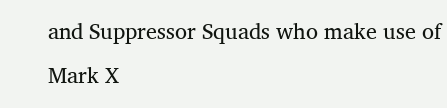and Suppressor Squads who make use of Mark X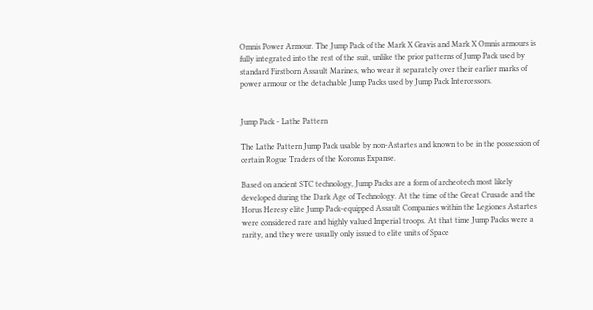Omnis Power Armour. The Jump Pack of the Mark X Gravis and Mark X Omnis armours is fully integrated into the rest of the suit, unlike the prior patterns of Jump Pack used by standard Firstborn Assault Marines, who wear it separately over their earlier marks of power armour or the detachable Jump Packs used by Jump Pack Intercessors.


Jump Pack - Lathe Pattern

The Lathe Pattern Jump Pack usable by non-Astartes and known to be in the possession of certain Rogue Traders of the Koronus Expanse.

Based on ancient STC technology, Jump Packs are a form of archeotech most likely developed during the Dark Age of Technology. At the time of the Great Crusade and the Horus Heresy elite Jump Pack-equipped Assault Companies within the Legiones Astartes were considered rare and highly valued Imperial troops. At that time Jump Packs were a rarity, and they were usually only issued to elite units of Space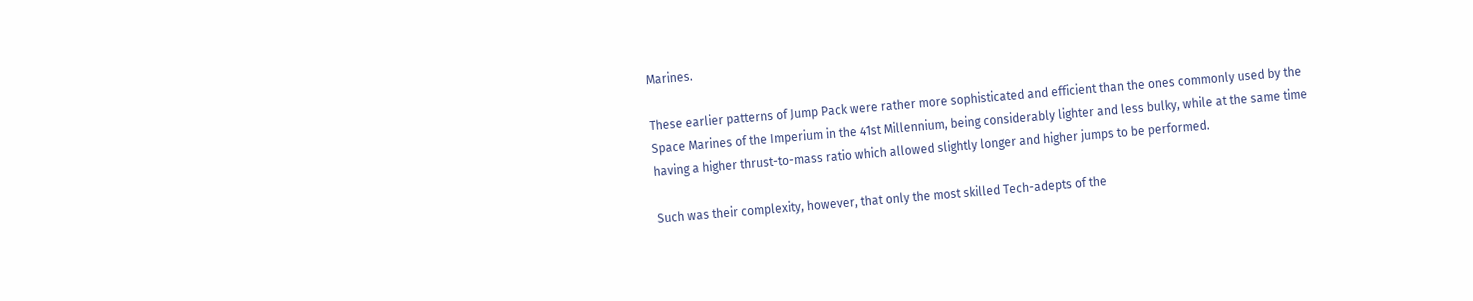Marines.

These earlier patterns of Jump Pack were rather more sophisticated and efficient than the ones commonly used by the Space Marines of the Imperium in the 41st Millennium, being considerably lighter and less bulky, while at the same time having a higher thrust-to-mass ratio which allowed slightly longer and higher jumps to be performed.

Such was their complexity, however, that only the most skilled Tech-adepts of the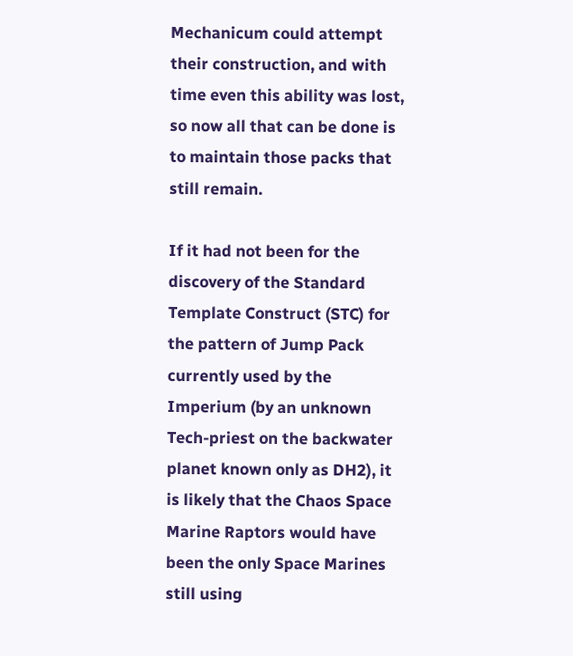Mechanicum could attempt their construction, and with time even this ability was lost, so now all that can be done is to maintain those packs that still remain.

If it had not been for the discovery of the Standard Template Construct (STC) for the pattern of Jump Pack currently used by the Imperium (by an unknown Tech-priest on the backwater planet known only as DH2), it is likely that the Chaos Space Marine Raptors would have been the only Space Marines still using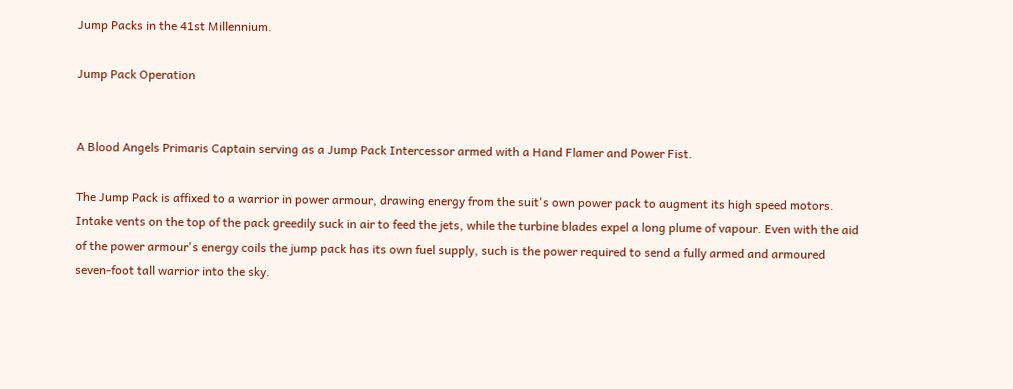Jump Packs in the 41st Millennium.

Jump Pack Operation


A Blood Angels Primaris Captain serving as a Jump Pack Intercessor armed with a Hand Flamer and Power Fist.

The Jump Pack is affixed to a warrior in power armour, drawing energy from the suit's own power pack to augment its high speed motors. Intake vents on the top of the pack greedily suck in air to feed the jets, while the turbine blades expel a long plume of vapour. Even with the aid of the power armour's energy coils the jump pack has its own fuel supply, such is the power required to send a fully armed and armoured seven-foot tall warrior into the sky.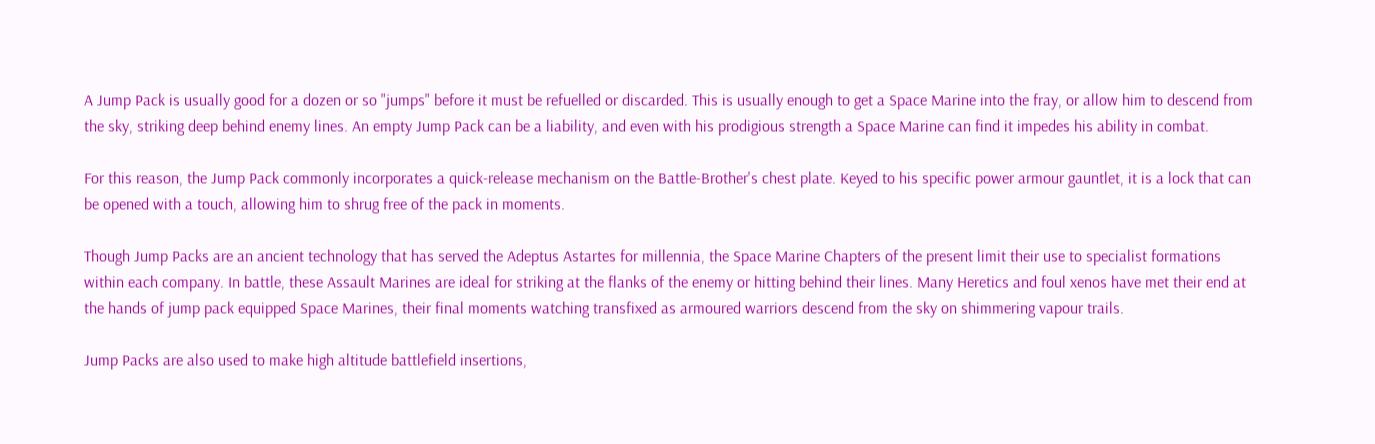A Jump Pack is usually good for a dozen or so "jumps" before it must be refuelled or discarded. This is usually enough to get a Space Marine into the fray, or allow him to descend from the sky, striking deep behind enemy lines. An empty Jump Pack can be a liability, and even with his prodigious strength a Space Marine can find it impedes his ability in combat.

For this reason, the Jump Pack commonly incorporates a quick-release mechanism on the Battle-Brother's chest plate. Keyed to his specific power armour gauntlet, it is a lock that can be opened with a touch, allowing him to shrug free of the pack in moments.

Though Jump Packs are an ancient technology that has served the Adeptus Astartes for millennia, the Space Marine Chapters of the present limit their use to specialist formations within each company. In battle, these Assault Marines are ideal for striking at the flanks of the enemy or hitting behind their lines. Many Heretics and foul xenos have met their end at the hands of jump pack equipped Space Marines, their final moments watching transfixed as armoured warriors descend from the sky on shimmering vapour trails.

Jump Packs are also used to make high altitude battlefield insertions,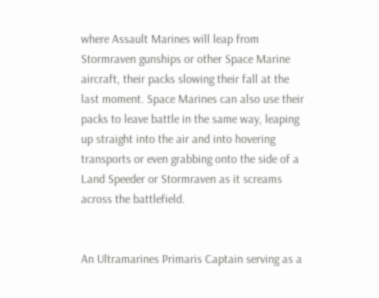where Assault Marines will leap from Stormraven gunships or other Space Marine aircraft, their packs slowing their fall at the last moment. Space Marines can also use their packs to leave battle in the same way, leaping up straight into the air and into hovering transports or even grabbing onto the side of a Land Speeder or Stormraven as it screams across the battlefield.


An Ultramarines Primaris Captain serving as a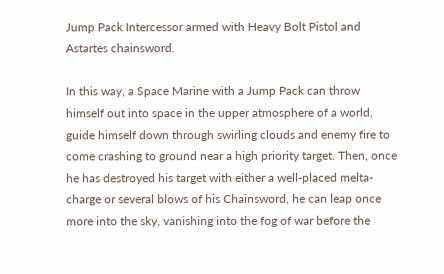Jump Pack Intercessor armed with Heavy Bolt Pistol and Astartes chainsword.

In this way, a Space Marine with a Jump Pack can throw himself out into space in the upper atmosphere of a world, guide himself down through swirling clouds and enemy fire to come crashing to ground near a high priority target. Then, once he has destroyed his target with either a well-placed melta-charge or several blows of his Chainsword, he can leap once more into the sky, vanishing into the fog of war before the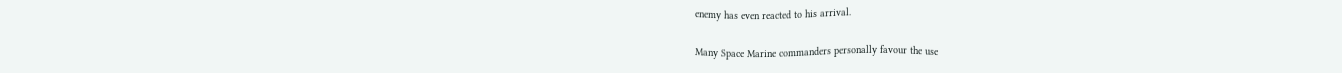enemy has even reacted to his arrival.

Many Space Marine commanders personally favour the use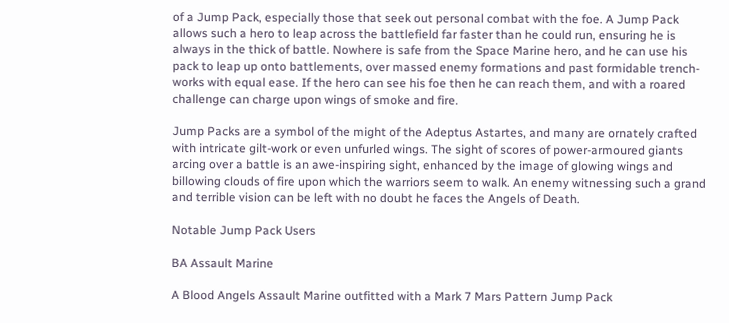of a Jump Pack, especially those that seek out personal combat with the foe. A Jump Pack allows such a hero to leap across the battlefield far faster than he could run, ensuring he is always in the thick of battle. Nowhere is safe from the Space Marine hero, and he can use his pack to leap up onto battlements, over massed enemy formations and past formidable trench-works with equal ease. If the hero can see his foe then he can reach them, and with a roared challenge can charge upon wings of smoke and fire.

Jump Packs are a symbol of the might of the Adeptus Astartes, and many are ornately crafted with intricate gilt-work or even unfurled wings. The sight of scores of power-armoured giants arcing over a battle is an awe-inspiring sight, enhanced by the image of glowing wings and billowing clouds of fire upon which the warriors seem to walk. An enemy witnessing such a grand and terrible vision can be left with no doubt he faces the Angels of Death.

Notable Jump Pack Users

BA Assault Marine

A Blood Angels Assault Marine outfitted with a Mark 7 Mars Pattern Jump Pack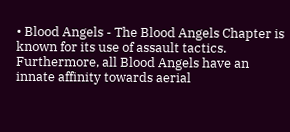• Blood Angels - The Blood Angels Chapter is known for its use of assault tactics. Furthermore, all Blood Angels have an innate affinity towards aerial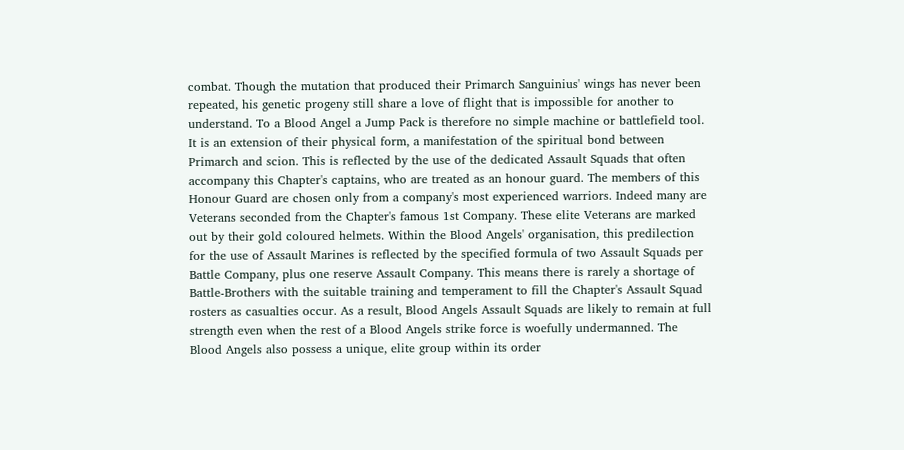combat. Though the mutation that produced their Primarch Sanguinius' wings has never been repeated, his genetic progeny still share a love of flight that is impossible for another to understand. To a Blood Angel a Jump Pack is therefore no simple machine or battlefield tool. It is an extension of their physical form, a manifestation of the spiritual bond between Primarch and scion. This is reflected by the use of the dedicated Assault Squads that often accompany this Chapter's captains, who are treated as an honour guard. The members of this Honour Guard are chosen only from a company's most experienced warriors. Indeed many are Veterans seconded from the Chapter's famous 1st Company. These elite Veterans are marked out by their gold coloured helmets. Within the Blood Angels' organisation, this predilection for the use of Assault Marines is reflected by the specified formula of two Assault Squads per Battle Company, plus one reserve Assault Company. This means there is rarely a shortage of Battle-Brothers with the suitable training and temperament to fill the Chapter's Assault Squad rosters as casualties occur. As a result, Blood Angels Assault Squads are likely to remain at full strength even when the rest of a Blood Angels strike force is woefully undermanned. The Blood Angels also possess a unique, elite group within its order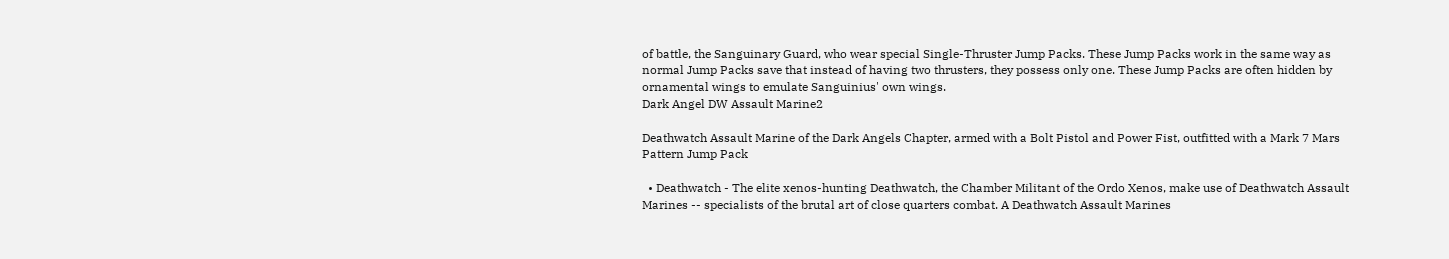of battle, the Sanguinary Guard, who wear special Single-Thruster Jump Packs. These Jump Packs work in the same way as normal Jump Packs save that instead of having two thrusters, they possess only one. These Jump Packs are often hidden by ornamental wings to emulate Sanguinius' own wings.
Dark Angel DW Assault Marine2

Deathwatch Assault Marine of the Dark Angels Chapter, armed with a Bolt Pistol and Power Fist, outfitted with a Mark 7 Mars Pattern Jump Pack

  • Deathwatch - The elite xenos-hunting Deathwatch, the Chamber Militant of the Ordo Xenos, make use of Deathwatch Assault Marines -- specialists of the brutal art of close quarters combat. A Deathwatch Assault Marines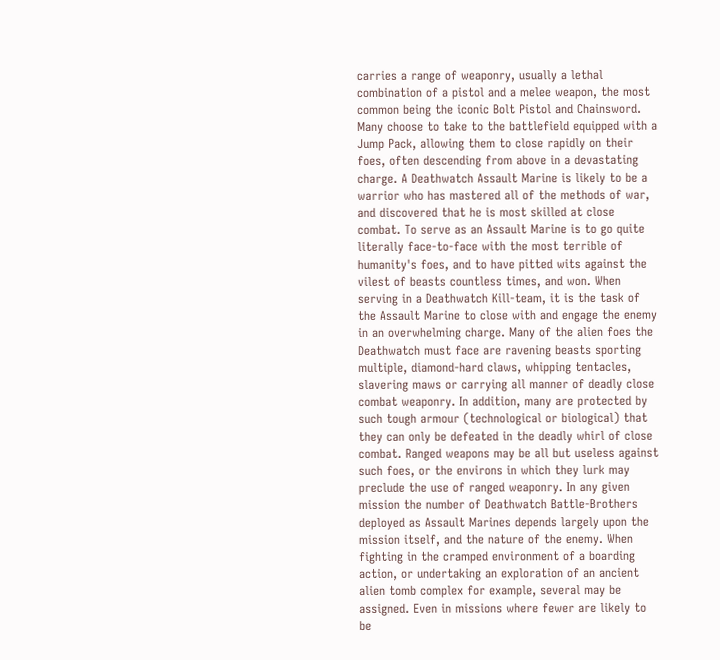carries a range of weaponry, usually a lethal combination of a pistol and a melee weapon, the most common being the iconic Bolt Pistol and Chainsword. Many choose to take to the battlefield equipped with a Jump Pack, allowing them to close rapidly on their foes, often descending from above in a devastating charge. A Deathwatch Assault Marine is likely to be a warrior who has mastered all of the methods of war, and discovered that he is most skilled at close combat. To serve as an Assault Marine is to go quite literally face-to-face with the most terrible of humanity's foes, and to have pitted wits against the vilest of beasts countless times, and won. When serving in a Deathwatch Kill-team, it is the task of the Assault Marine to close with and engage the enemy in an overwhelming charge. Many of the alien foes the Deathwatch must face are ravening beasts sporting multiple, diamond-hard claws, whipping tentacles, slavering maws or carrying all manner of deadly close combat weaponry. In addition, many are protected by such tough armour (technological or biological) that they can only be defeated in the deadly whirl of close combat. Ranged weapons may be all but useless against such foes, or the environs in which they lurk may preclude the use of ranged weaponry. In any given mission the number of Deathwatch Battle-Brothers deployed as Assault Marines depends largely upon the mission itself, and the nature of the enemy. When fighting in the cramped environment of a boarding action, or undertaking an exploration of an ancient alien tomb complex for example, several may be assigned. Even in missions where fewer are likely to be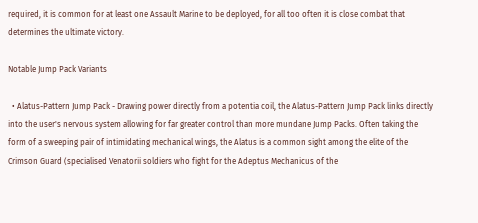required, it is common for at least one Assault Marine to be deployed, for all too often it is close combat that determines the ultimate victory.

Notable Jump Pack Variants

  • Alatus-Pattern Jump Pack - Drawing power directly from a potentia coil, the Alatus-Pattern Jump Pack links directly into the user's nervous system allowing for far greater control than more mundane Jump Packs. Often taking the form of a sweeping pair of intimidating mechanical wings, the Alatus is a common sight among the elite of the Crimson Guard (specialised Venatorii soldiers who fight for the Adeptus Mechanicus of the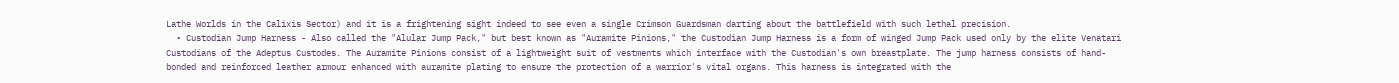Lathe Worlds in the Calixis Sector) and it is a frightening sight indeed to see even a single Crimson Guardsman darting about the battlefield with such lethal precision.
  • Custodian Jump Harness - Also called the "Alular Jump Pack," but best known as "Auramite Pinions," the Custodian Jump Harness is a form of winged Jump Pack used only by the elite Venatari Custodians of the Adeptus Custodes. The Auramite Pinions consist of a lightweight suit of vestments which interface with the Custodian's own breastplate. The jump harness consists of hand-bonded and reinforced leather armour enhanced with auramite plating to ensure the protection of a warrior's vital organs. This harness is integrated with the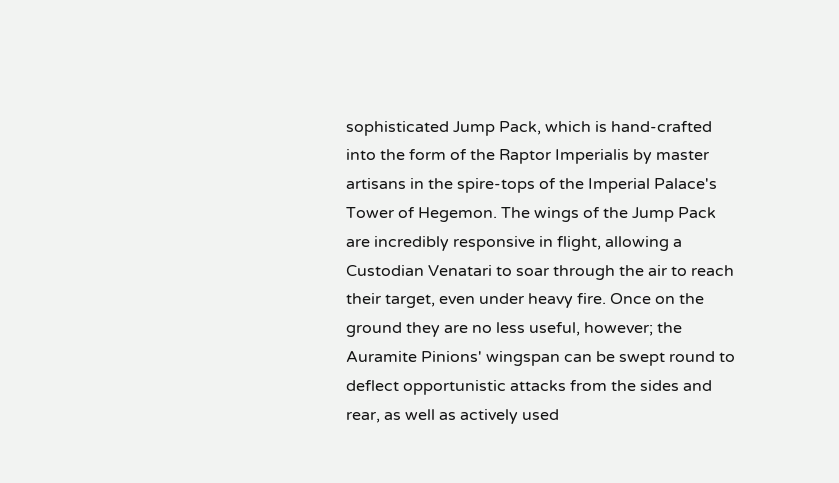sophisticated Jump Pack, which is hand-crafted into the form of the Raptor Imperialis by master artisans in the spire-tops of the Imperial Palace's Tower of Hegemon. The wings of the Jump Pack are incredibly responsive in flight, allowing a Custodian Venatari to soar through the air to reach their target, even under heavy fire. Once on the ground they are no less useful, however; the Auramite Pinions' wingspan can be swept round to deflect opportunistic attacks from the sides and rear, as well as actively used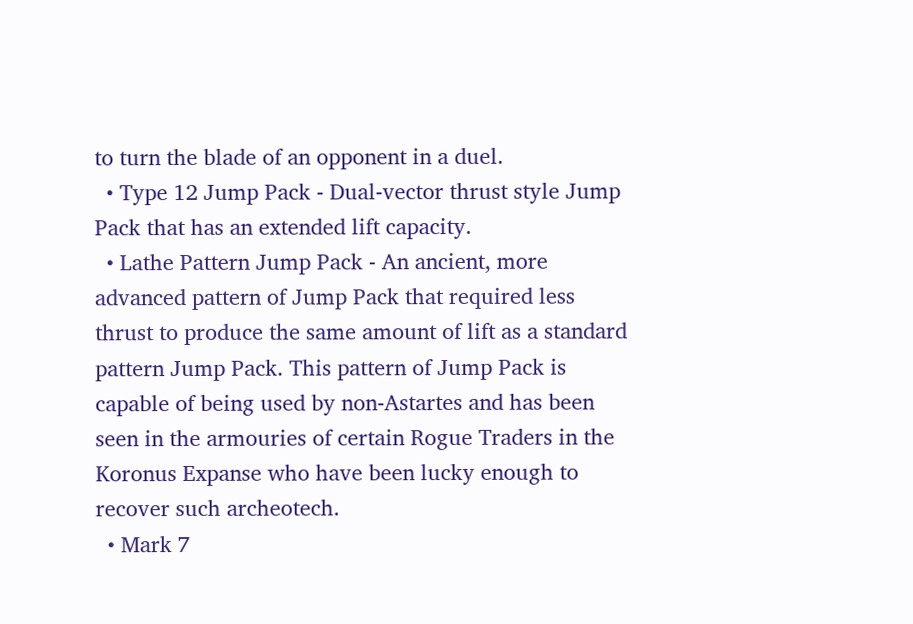to turn the blade of an opponent in a duel.
  • Type 12 Jump Pack - Dual-vector thrust style Jump Pack that has an extended lift capacity.
  • Lathe Pattern Jump Pack - An ancient, more advanced pattern of Jump Pack that required less thrust to produce the same amount of lift as a standard pattern Jump Pack. This pattern of Jump Pack is capable of being used by non-Astartes and has been seen in the armouries of certain Rogue Traders in the Koronus Expanse who have been lucky enough to recover such archeotech.
  • Mark 7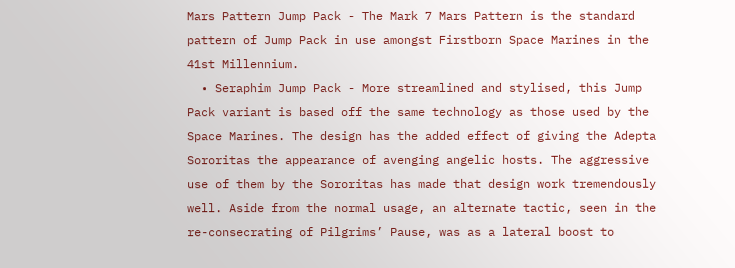Mars Pattern Jump Pack - The Mark 7 Mars Pattern is the standard pattern of Jump Pack in use amongst Firstborn Space Marines in the 41st Millennium.
  • Seraphim Jump Pack - More streamlined and stylised, this Jump Pack variant is based off the same technology as those used by the Space Marines. The design has the added effect of giving the Adepta Sororitas the appearance of avenging angelic hosts. The aggressive use of them by the Sororitas has made that design work tremendously well. Aside from the normal usage, an alternate tactic, seen in the re-consecrating of Pilgrims’ Pause, was as a lateral boost to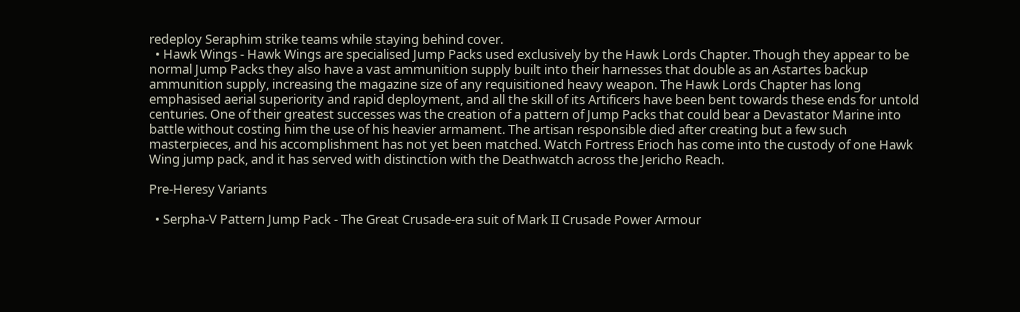redeploy Seraphim strike teams while staying behind cover.
  • Hawk Wings - Hawk Wings are specialised Jump Packs used exclusively by the Hawk Lords Chapter. Though they appear to be normal Jump Packs they also have a vast ammunition supply built into their harnesses that double as an Astartes backup ammunition supply, increasing the magazine size of any requisitioned heavy weapon. The Hawk Lords Chapter has long emphasised aerial superiority and rapid deployment, and all the skill of its Artificers have been bent towards these ends for untold centuries. One of their greatest successes was the creation of a pattern of Jump Packs that could bear a Devastator Marine into battle without costing him the use of his heavier armament. The artisan responsible died after creating but a few such masterpieces, and his accomplishment has not yet been matched. Watch Fortress Erioch has come into the custody of one Hawk Wing jump pack, and it has served with distinction with the Deathwatch across the Jericho Reach.

Pre-Heresy Variants

  • Serpha-V Pattern Jump Pack - The Great Crusade-era suit of Mark II Crusade Power Armour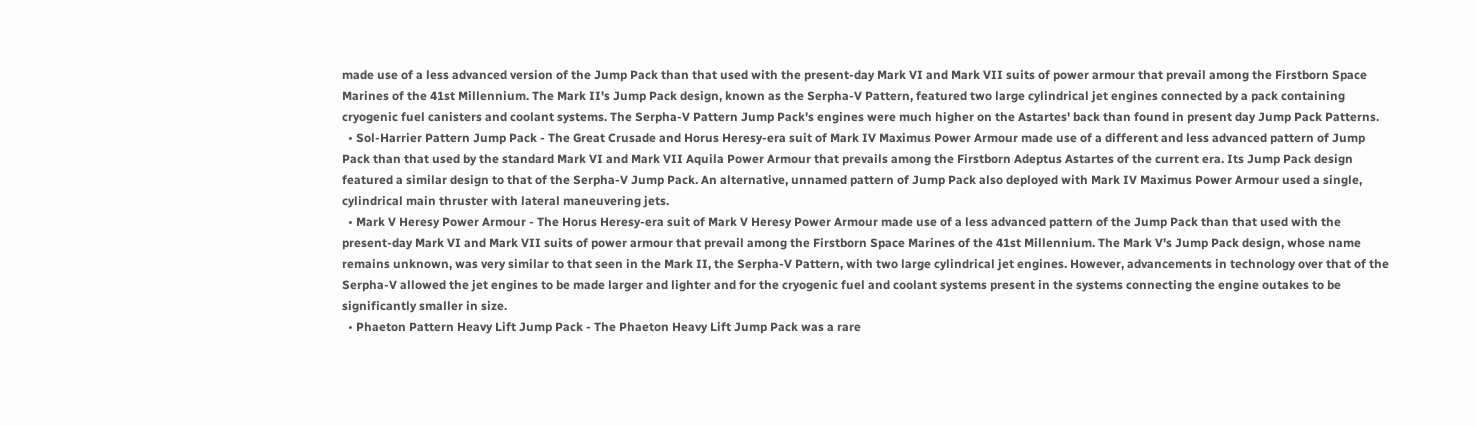made use of a less advanced version of the Jump Pack than that used with the present-day Mark VI and Mark VII suits of power armour that prevail among the Firstborn Space Marines of the 41st Millennium. The Mark II's Jump Pack design, known as the Serpha-V Pattern, featured two large cylindrical jet engines connected by a pack containing cryogenic fuel canisters and coolant systems. The Serpha-V Pattern Jump Pack's engines were much higher on the Astartes' back than found in present day Jump Pack Patterns.
  • Sol-Harrier Pattern Jump Pack - The Great Crusade and Horus Heresy-era suit of Mark IV Maximus Power Armour made use of a different and less advanced pattern of Jump Pack than that used by the standard Mark VI and Mark VII Aquila Power Armour that prevails among the Firstborn Adeptus Astartes of the current era. Its Jump Pack design featured a similar design to that of the Serpha-V Jump Pack. An alternative, unnamed pattern of Jump Pack also deployed with Mark IV Maximus Power Armour used a single, cylindrical main thruster with lateral maneuvering jets.
  • Mark V Heresy Power Armour - The Horus Heresy-era suit of Mark V Heresy Power Armour made use of a less advanced pattern of the Jump Pack than that used with the present-day Mark VI and Mark VII suits of power armour that prevail among the Firstborn Space Marines of the 41st Millennium. The Mark V's Jump Pack design, whose name remains unknown, was very similar to that seen in the Mark II, the Serpha-V Pattern, with two large cylindrical jet engines. However, advancements in technology over that of the Serpha-V allowed the jet engines to be made larger and lighter and for the cryogenic fuel and coolant systems present in the systems connecting the engine outakes to be significantly smaller in size.
  • Phaeton Pattern Heavy Lift Jump Pack - The Phaeton Heavy Lift Jump Pack was a rare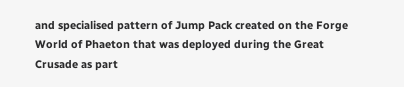and specialised pattern of Jump Pack created on the Forge World of Phaeton that was deployed during the Great Crusade as part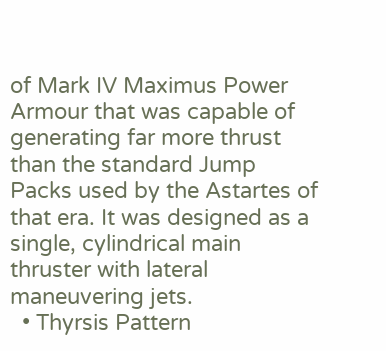of Mark IV Maximus Power Armour that was capable of generating far more thrust than the standard Jump Packs used by the Astartes of that era. It was designed as a single, cylindrical main thruster with lateral maneuvering jets.
  • Thyrsis Pattern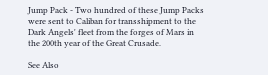Jump Pack - Two hundred of these Jump Packs were sent to Caliban for transshipment to the Dark Angels' fleet from the forges of Mars in the 200th year of the Great Crusade.

See Also